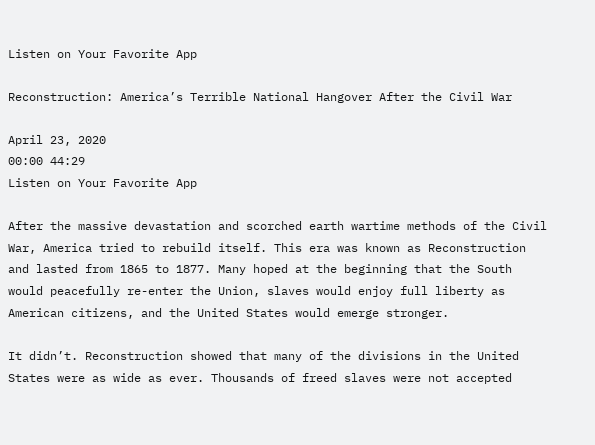Listen on Your Favorite App

Reconstruction: America’s Terrible National Hangover After the Civil War

April 23, 2020
00:00 44:29
Listen on Your Favorite App

After the massive devastation and scorched earth wartime methods of the Civil War, America tried to rebuild itself. This era was known as Reconstruction and lasted from 1865 to 1877. Many hoped at the beginning that the South would peacefully re-enter the Union, slaves would enjoy full liberty as American citizens, and the United States would emerge stronger.

It didn’t. Reconstruction showed that many of the divisions in the United States were as wide as ever. Thousands of freed slaves were not accepted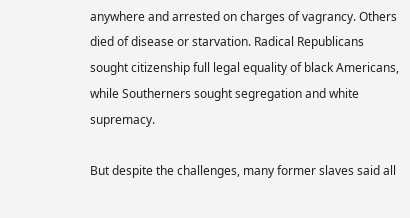anywhere and arrested on charges of vagrancy. Others died of disease or starvation. Radical Republicans sought citizenship full legal equality of black Americans, while Southerners sought segregation and white supremacy.

But despite the challenges, many former slaves said all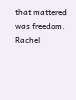that mattered was freedom. Rachel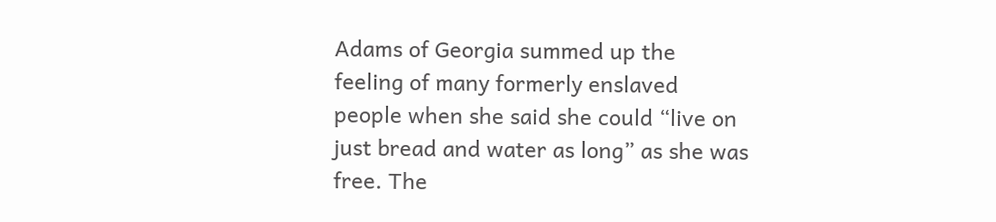Adams of Georgia summed up the feeling of many formerly enslaved people when she said she could “live on just bread and water as long” as she was free. The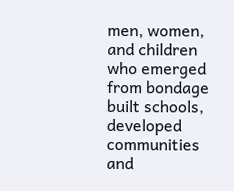men, women, and children who emerged from bondage built schools, developed communities and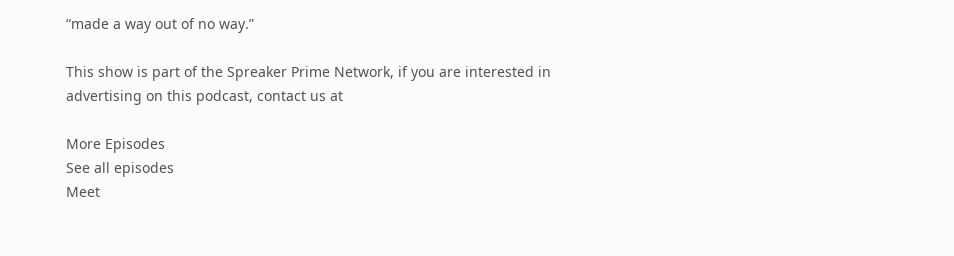“made a way out of no way.”

This show is part of the Spreaker Prime Network, if you are interested in advertising on this podcast, contact us at

More Episodes
See all episodes
Meet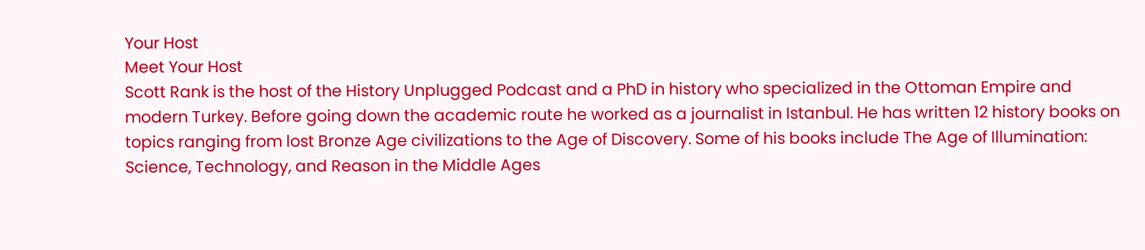Your Host
Meet Your Host
Scott Rank is the host of the History Unplugged Podcast and a PhD in history who specialized in the Ottoman Empire and modern Turkey. Before going down the academic route he worked as a journalist in Istanbul. He has written 12 history books on topics ranging from lost Bronze Age civilizations to the Age of Discovery. Some of his books include The Age of Illumination: Science, Technology, and Reason in the Middle Ages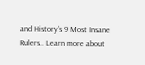and History’s 9 Most Insane Rulers.. Learn more about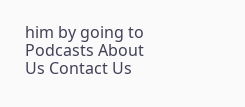him by going to
Podcasts About Us Contact Us